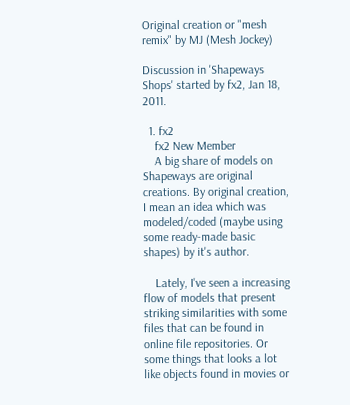Original creation or "mesh remix" by MJ (Mesh Jockey)

Discussion in 'Shapeways Shops' started by fx2, Jan 18, 2011.

  1. fx2
    fx2 New Member
    A big share of models on Shapeways are original creations. By original creation, I mean an idea which was modeled/coded (maybe using some ready-made basic shapes) by it's author.

    Lately, I've seen a increasing flow of models that present striking similarities with some files that can be found in online file repositories. Or some things that looks a lot like objects found in movies or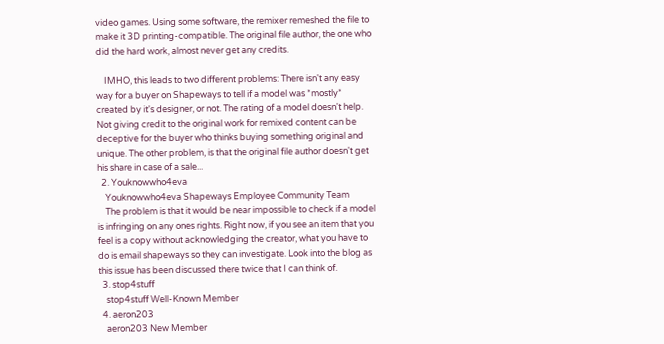video games. Using some software, the remixer remeshed the file to make it 3D printing-compatible. The original file author, the one who did the hard work, almost never get any credits.

    IMHO, this leads to two different problems: There isn't any easy way for a buyer on Shapeways to tell if a model was *mostly* created by it's designer, or not. The rating of a model doesn't help. Not giving credit to the original work for remixed content can be deceptive for the buyer who thinks buying something original and unique. The other problem, is that the original file author doesn't get his share in case of a sale...
  2. Youknowwho4eva
    Youknowwho4eva Shapeways Employee Community Team
    The problem is that it would be near impossible to check if a model is infringing on any ones rights. Right now, if you see an item that you feel is a copy without acknowledging the creator, what you have to do is email shapeways so they can investigate. Look into the blog as this issue has been discussed there twice that I can think of.
  3. stop4stuff
    stop4stuff Well-Known Member
  4. aeron203
    aeron203 New Member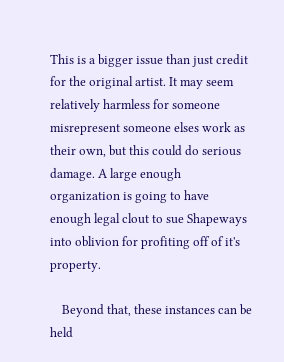This is a bigger issue than just credit for the original artist. It may seem relatively harmless for someone misrepresent someone elses work as their own, but this could do serious damage. A large enough organization is going to have enough legal clout to sue Shapeways into oblivion for profiting off of it's property.

    Beyond that, these instances can be held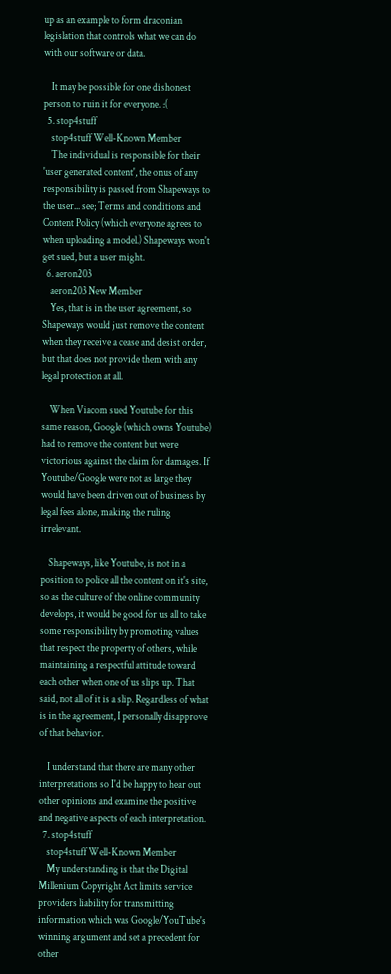up as an example to form draconian legislation that controls what we can do with our software or data.

    It may be possible for one dishonest person to ruin it for everyone. :(
  5. stop4stuff
    stop4stuff Well-Known Member
    The individual is responsible for their 'user generated content', the onus of any responsibility is passed from Shapeways to the user... see; Terms and conditions and Content Policy (which everyone agrees to when uploading a model.) Shapeways won't get sued, but a user might.
  6. aeron203
    aeron203 New Member
    Yes, that is in the user agreement, so Shapeways would just remove the content when they receive a cease and desist order, but that does not provide them with any legal protection at all.

    When Viacom sued Youtube for this same reason, Google (which owns Youtube) had to remove the content but were victorious against the claim for damages. If Youtube/Google were not as large they would have been driven out of business by legal fees alone, making the ruling irrelevant.

    Shapeways, like Youtube, is not in a position to police all the content on it's site, so as the culture of the online community develops, it would be good for us all to take some responsibility by promoting values that respect the property of others, while maintaining a respectful attitude toward each other when one of us slips up. That said, not all of it is a slip. Regardless of what is in the agreement, I personally disapprove of that behavior.

    I understand that there are many other interpretations so I'd be happy to hear out other opinions and examine the positive and negative aspects of each interpretation.
  7. stop4stuff
    stop4stuff Well-Known Member
    My understanding is that the Digital Millenium Copyright Act limits service providers liability for transmitting information which was Google/YouTube's winning argument and set a precedent for other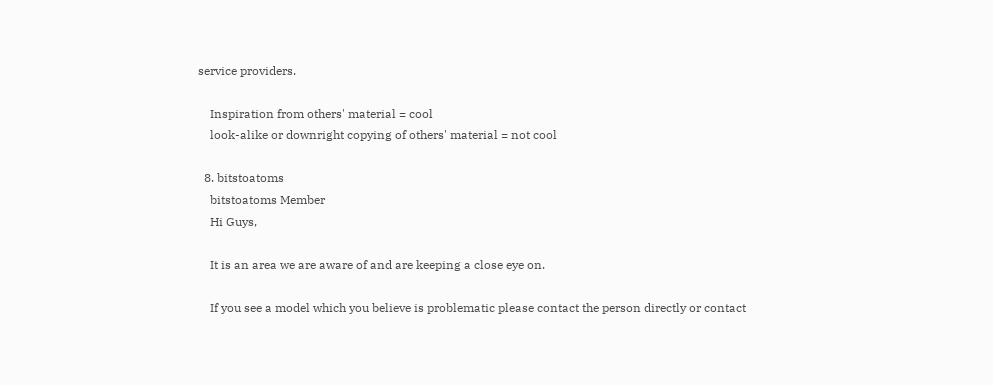service providers.

    Inspiration from others' material = cool
    look-alike or downright copying of others' material = not cool

  8. bitstoatoms
    bitstoatoms Member
    Hi Guys,

    It is an area we are aware of and are keeping a close eye on.

    If you see a model which you believe is problematic please contact the person directly or contact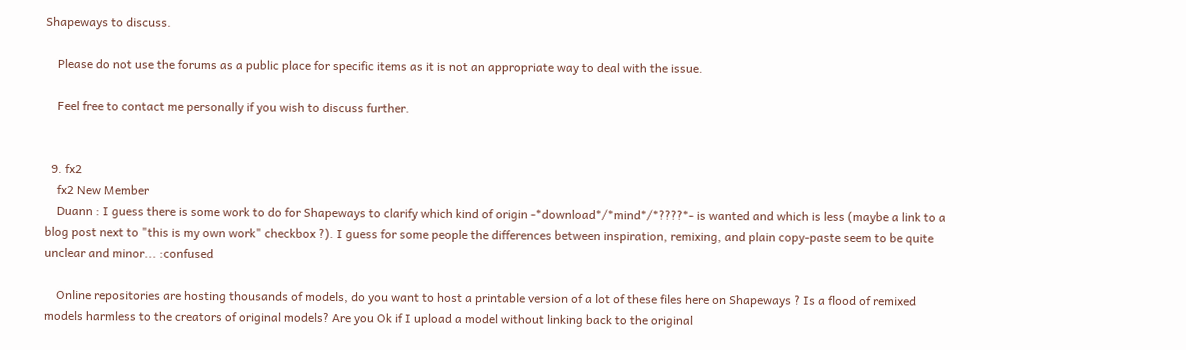Shapeways to discuss.

    Please do not use the forums as a public place for specific items as it is not an appropriate way to deal with the issue.

    Feel free to contact me personally if you wish to discuss further.


  9. fx2
    fx2 New Member
    Duann : I guess there is some work to do for Shapeways to clarify which kind of origin -*download*/*mind*/*????*- is wanted and which is less (maybe a link to a blog post next to "this is my own work" checkbox ?). I guess for some people the differences between inspiration, remixing, and plain copy-paste seem to be quite unclear and minor... :confused

    Online repositories are hosting thousands of models, do you want to host a printable version of a lot of these files here on Shapeways ? Is a flood of remixed models harmless to the creators of original models? Are you Ok if I upload a model without linking back to the original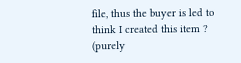file, thus the buyer is led to think I created this item ? (purely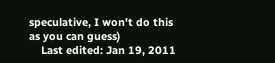speculative, I won't do this as you can guess)
    Last edited: Jan 19, 2011